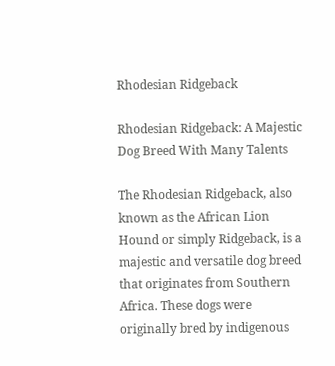Rhodesian Ridgeback

Rhodesian Ridgeback: A Majestic Dog Breed With Many Talents

The Rhodesian Ridgeback, also known as the African Lion Hound or simply Ridgeback, is a majestic and versatile dog breed that originates from Southern Africa. These dogs were originally bred by indigenous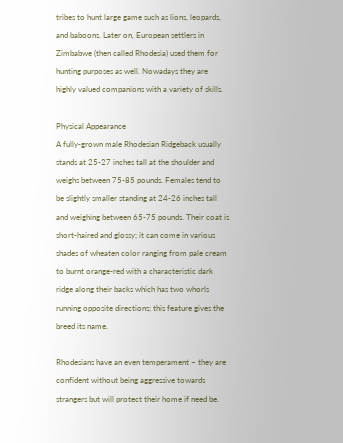tribes to hunt large game such as lions, leopards, and baboons. Later on, European settlers in Zimbabwe (then called Rhodesia) used them for hunting purposes as well. Nowadays they are highly valued companions with a variety of skills.

Physical Appearance
A fully-grown male Rhodesian Ridgeback usually stands at 25-27 inches tall at the shoulder and weighs between 75-85 pounds. Females tend to be slightly smaller standing at 24-26 inches tall and weighing between 65-75 pounds. Their coat is short-haired and glossy; it can come in various shades of wheaten color ranging from pale cream to burnt orange-red with a characteristic dark ridge along their backs which has two whorls running opposite directions; this feature gives the breed its name.

Rhodesians have an even temperament – they are confident without being aggressive towards strangers but will protect their home if need be.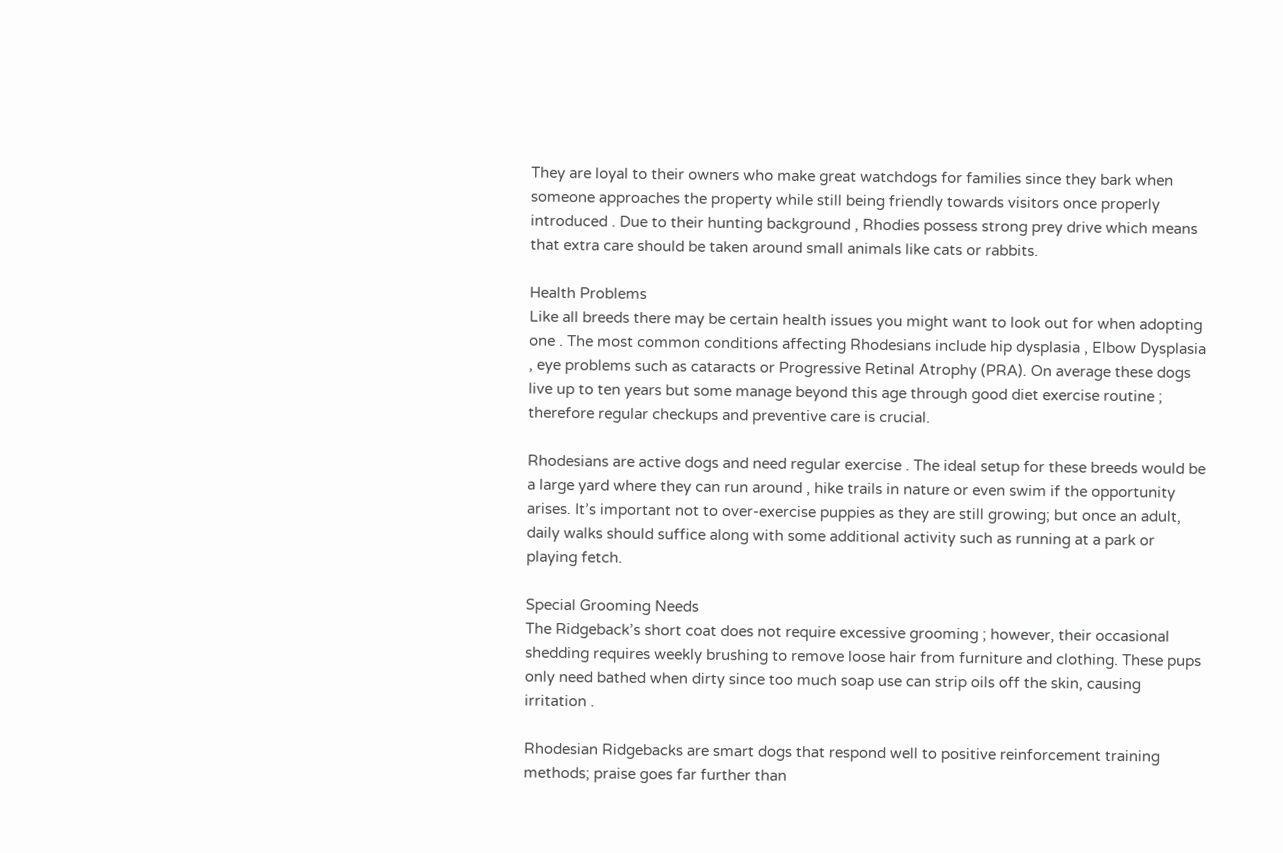They are loyal to their owners who make great watchdogs for families since they bark when someone approaches the property while still being friendly towards visitors once properly introduced . Due to their hunting background , Rhodies possess strong prey drive which means that extra care should be taken around small animals like cats or rabbits.

Health Problems
Like all breeds there may be certain health issues you might want to look out for when adopting one . The most common conditions affecting Rhodesians include hip dysplasia , Elbow Dysplasia , eye problems such as cataracts or Progressive Retinal Atrophy (PRA). On average these dogs live up to ten years but some manage beyond this age through good diet exercise routine ; therefore regular checkups and preventive care is crucial.

Rhodesians are active dogs and need regular exercise . The ideal setup for these breeds would be a large yard where they can run around , hike trails in nature or even swim if the opportunity arises. It’s important not to over-exercise puppies as they are still growing; but once an adult, daily walks should suffice along with some additional activity such as running at a park or playing fetch.

Special Grooming Needs
The Ridgeback’s short coat does not require excessive grooming ; however, their occasional shedding requires weekly brushing to remove loose hair from furniture and clothing. These pups only need bathed when dirty since too much soap use can strip oils off the skin, causing irritation .

Rhodesian Ridgebacks are smart dogs that respond well to positive reinforcement training methods; praise goes far further than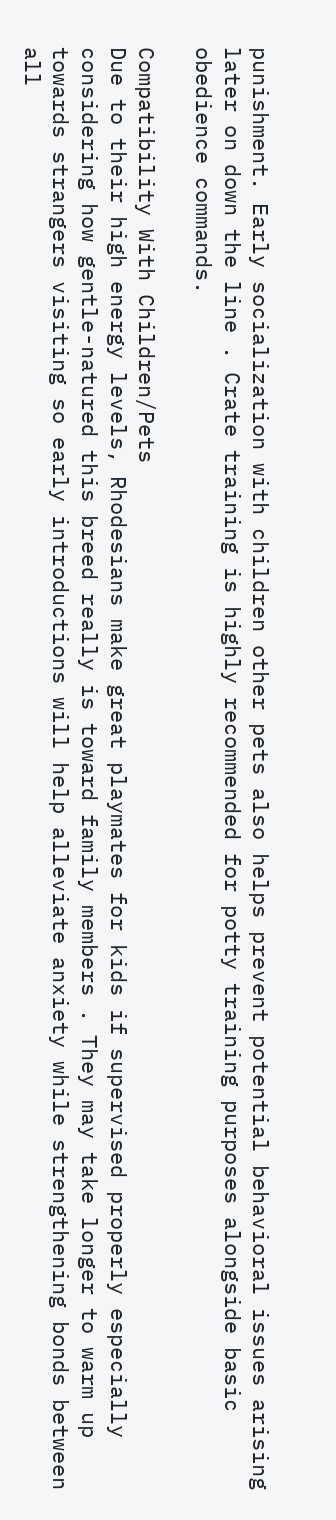punishment. Early socialization with children other pets also helps prevent potential behavioral issues arising later on down the line . Crate training is highly recommended for potty training purposes alongside basic obedience commands.

Compatibility With Children/Pets
Due to their high energy levels, Rhodesians make great playmates for kids if supervised properly especially considering how gentle-natured this breed really is toward family members . They may take longer to warm up towards strangers visiting so early introductions will help alleviate anxiety while strengthening bonds between all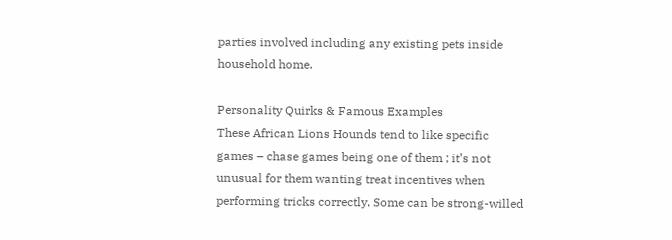parties involved including any existing pets inside household home.

Personality Quirks & Famous Examples
These African Lions Hounds tend to like specific games – chase games being one of them ; it’s not unusual for them wanting treat incentives when performing tricks correctly. Some can be strong-willed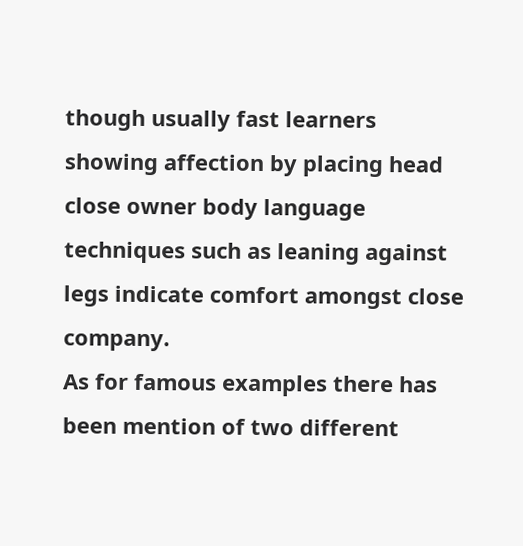though usually fast learners showing affection by placing head close owner body language techniques such as leaning against legs indicate comfort amongst close company.
As for famous examples there has been mention of two different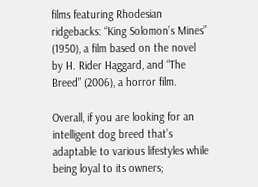films featuring Rhodesian ridgebacks: “King Solomon’s Mines” (1950), a film based on the novel by H. Rider Haggard, and “The Breed” (2006), a horror film.

Overall, if you are looking for an intelligent dog breed that’s adaptable to various lifestyles while being loyal to its owners;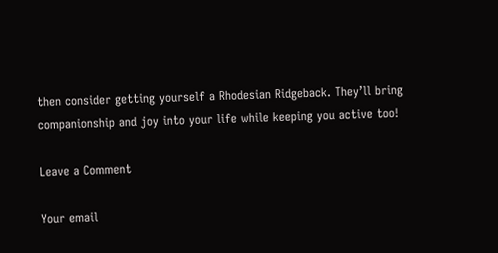then consider getting yourself a Rhodesian Ridgeback. They’ll bring companionship and joy into your life while keeping you active too!

Leave a Comment

Your email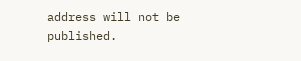address will not be published.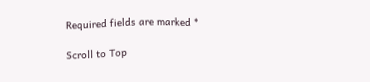Required fields are marked *

Scroll to Top